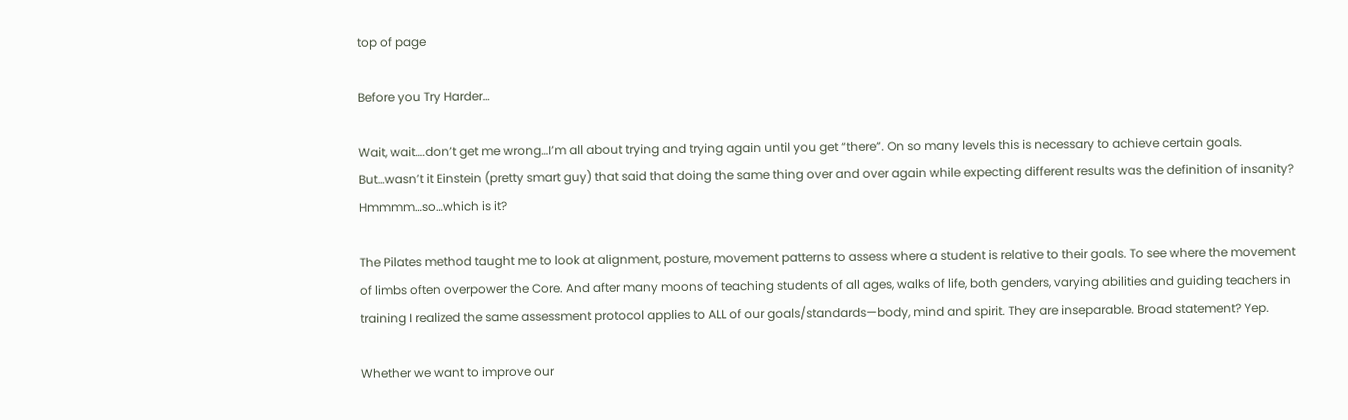top of page

Before you Try Harder…

Wait, wait….don’t get me wrong…I’m all about trying and trying again until you get “there”. On so many levels this is necessary to achieve certain goals. But…wasn’t it Einstein (pretty smart guy) that said that doing the same thing over and over again while expecting different results was the definition of insanity? Hmmmm…so…which is it?

The Pilates method taught me to look at alignment, posture, movement patterns to assess where a student is relative to their goals. To see where the movement of limbs often overpower the Core. And after many moons of teaching students of all ages, walks of life, both genders, varying abilities and guiding teachers in training I realized the same assessment protocol applies to ALL of our goals/standards—body, mind and spirit. They are inseparable. Broad statement? Yep.

Whether we want to improve our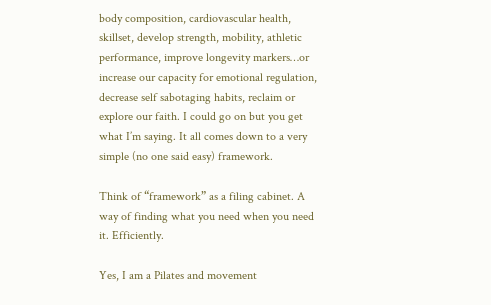body composition, cardiovascular health, skillset, develop strength, mobility, athletic performance, improve longevity markers…or increase our capacity for emotional regulation, decrease self sabotaging habits, reclaim or explore our faith. I could go on but you get what I’m saying. It all comes down to a very simple (no one said easy) framework.

Think of “framework” as a filing cabinet. A way of finding what you need when you need it. Efficiently.

Yes, I am a Pilates and movement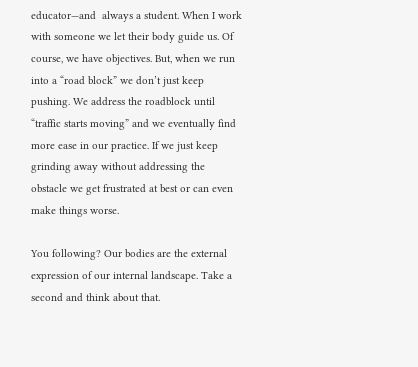educator—and  always a student. When I work with someone we let their body guide us. Of course, we have objectives. But, when we run into a “road block” we don’t just keep pushing. We address the roadblock until “traffic starts moving” and we eventually find more ease in our practice. If we just keep grinding away without addressing the obstacle we get frustrated at best or can even make things worse.

You following? Our bodies are the external expression of our internal landscape. Take a second and think about that.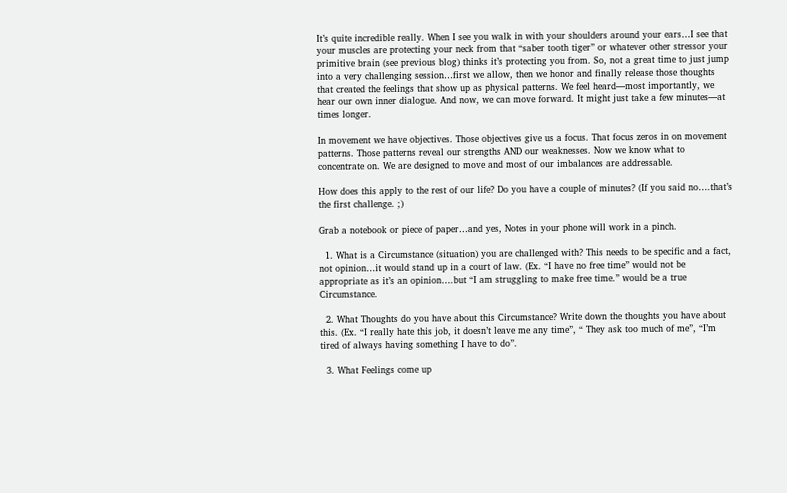It’s quite incredible really. When I see you walk in with your shoulders around your ears…I see that your muscles are protecting your neck from that “saber tooth tiger” or whatever other stressor your primitive brain (see previous blog) thinks it’s protecting you from. So, not a great time to just jump into a very challenging session…first we allow, then we honor and finally release those thoughts that created the feelings that show up as physical patterns. We feel heard—most importantly, we hear our own inner dialogue. And now, we can move forward. It might just take a few minutes—at times longer.

In movement we have objectives. Those objectives give us a focus. That focus zeros in on movement patterns. Those patterns reveal our strengths AND our weaknesses. Now we know what to concentrate on. We are designed to move and most of our imbalances are addressable.

How does this apply to the rest of our life? Do you have a couple of minutes? (If you said no….that’s the first challenge. ;)

Grab a notebook or piece of paper…and yes, Notes in your phone will work in a pinch.

  1. What is a Circumstance (situation) you are challenged with? This needs to be specific and a fact, not opinion…it would stand up in a court of law. (Ex. “I have no free time” would not be appropriate as it’s an opinion….but “I am struggling to make free time.” would be a true Circumstance.

  2. What Thoughts do you have about this Circumstance? Write down the thoughts you have about this. (Ex. “I really hate this job, it doesn’t leave me any time”, “ They ask too much of me”, “I’m tired of always having something I have to do”.

  3. What Feelings come up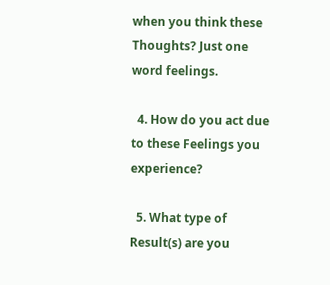when you think these Thoughts? Just one word feelings.

  4. How do you act due to these Feelings you experience?

  5. What type of Result(s) are you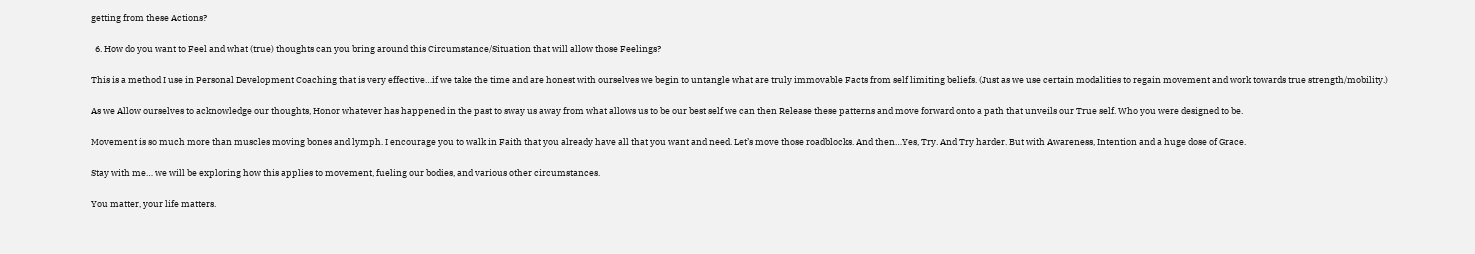getting from these Actions?

  6. How do you want to Feel and what (true) thoughts can you bring around this Circumstance/Situation that will allow those Feelings?

This is a method I use in Personal Development Coaching that is very effective…if we take the time and are honest with ourselves we begin to untangle what are truly immovable Facts from self limiting beliefs. (Just as we use certain modalities to regain movement and work towards true strength/mobility.)

As we Allow ourselves to acknowledge our thoughts, Honor whatever has happened in the past to sway us away from what allows us to be our best self we can then Release these patterns and move forward onto a path that unveils our True self. Who you were designed to be.

Movement is so much more than muscles moving bones and lymph. I encourage you to walk in Faith that you already have all that you want and need. Let’s move those roadblocks. And then…Yes, Try. And Try harder. But with Awareness, Intention and a huge dose of Grace.

Stay with me… we will be exploring how this applies to movement, fueling our bodies, and various other circumstances.

You matter, your life matters.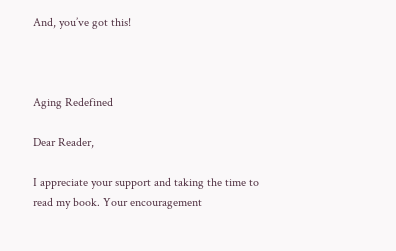And, you’ve got this!



Aging Redefined

Dear Reader,

I appreciate your support and taking the time to read my book. Your encouragement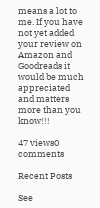means a lot to me. If you have not yet added your review on Amazon and Goodreads it would be much appreciated and matters more than you know!!!

47 views0 comments

Recent Posts

See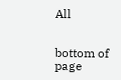All


bottom of page